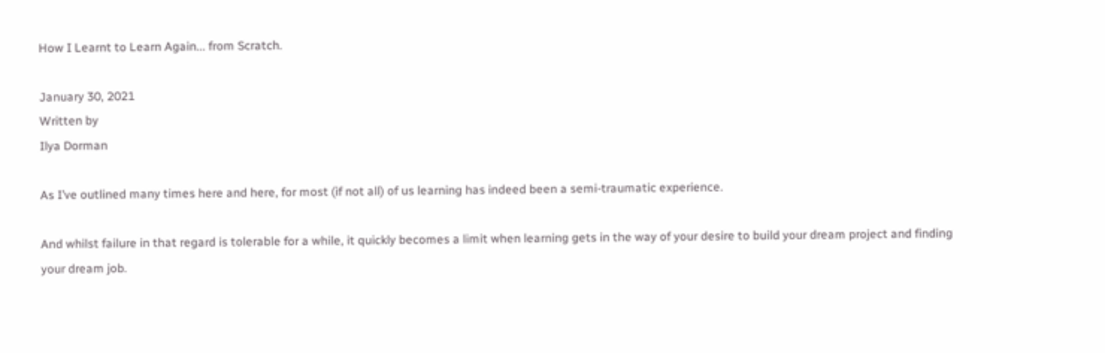How I Learnt to Learn Again... from Scratch.

January 30, 2021
Written by
Ilya Dorman

As I’ve outlined many times here and here, for most (if not all) of us learning has indeed been a semi-traumatic experience.

And whilst failure in that regard is tolerable for a while, it quickly becomes a limit when learning gets in the way of your desire to build your dream project and finding your dream job.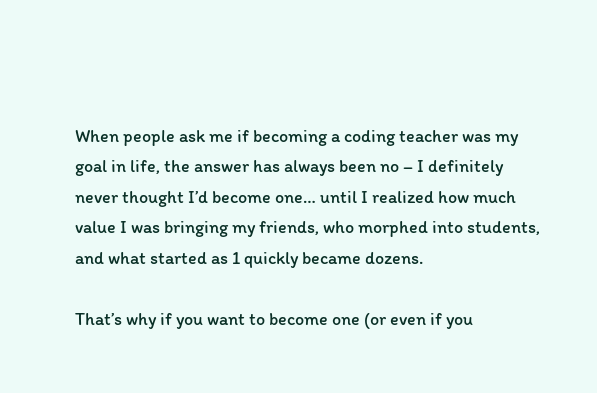When people ask me if becoming a coding teacher was my goal in life, the answer has always been no – I definitely never thought I’d become one… until I realized how much value I was bringing my friends, who morphed into students, and what started as 1 quickly became dozens.

That’s why if you want to become one (or even if you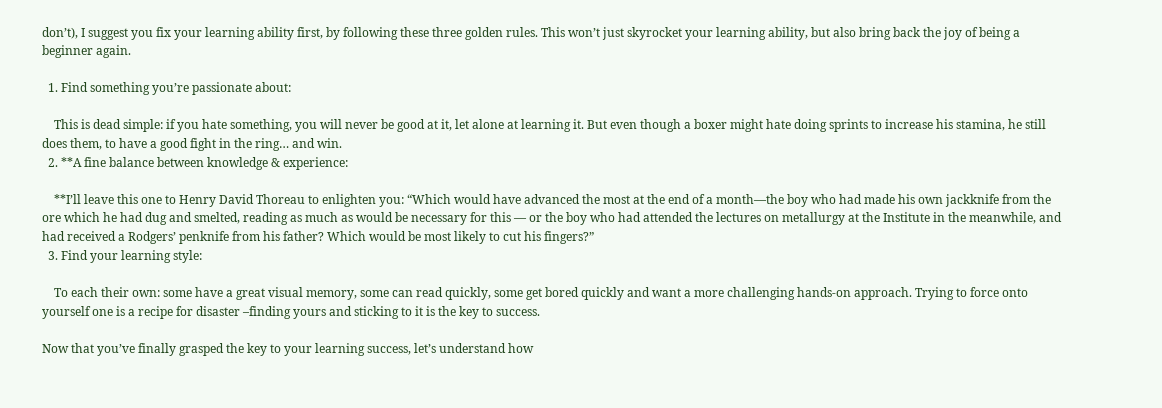don’t), I suggest you fix your learning ability first, by following these three golden rules. This won’t just skyrocket your learning ability, but also bring back the joy of being a beginner again.

  1. Find something you’re passionate about:

    This is dead simple: if you hate something, you will never be good at it, let alone at learning it. But even though a boxer might hate doing sprints to increase his stamina, he still does them, to have a good fight in the ring… and win.
  2. **A fine balance between knowledge & experience:

    **I’ll leave this one to Henry David Thoreau to enlighten you: “Which would have advanced the most at the end of a month—the boy who had made his own jackknife from the ore which he had dug and smelted, reading as much as would be necessary for this — or the boy who had attended the lectures on metallurgy at the Institute in the meanwhile, and had received a Rodgers’ penknife from his father? Which would be most likely to cut his fingers?”
  3. Find your learning style:

    To each their own: some have a great visual memory, some can read quickly, some get bored quickly and want a more challenging hands-on approach. Trying to force onto yourself one is a recipe for disaster –finding yours and sticking to it is the key to success.

Now that you’ve finally grasped the key to your learning success, let’s understand how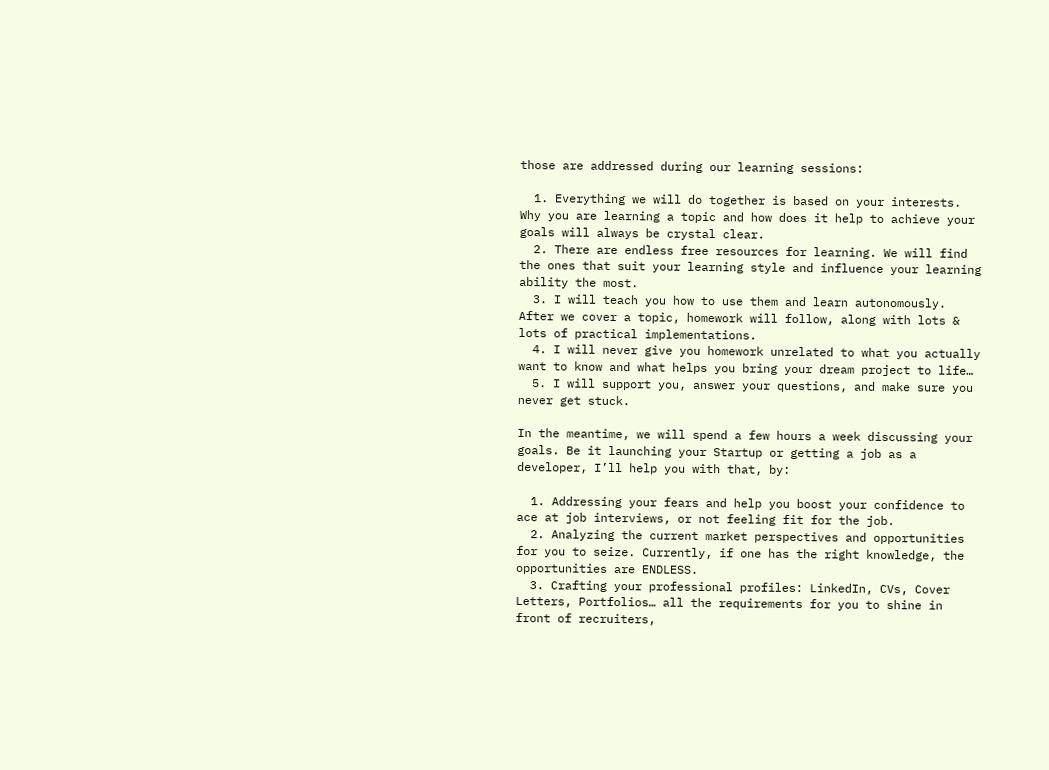those are addressed during our learning sessions:

  1. Everything we will do together is based on your interests. Why you are learning a topic and how does it help to achieve your goals will always be crystal clear.
  2. There are endless free resources for learning. We will find the ones that suit your learning style and influence your learning ability the most.
  3. I will teach you how to use them and learn autonomously. After we cover a topic, homework will follow, along with lots & lots of practical implementations.
  4. I will never give you homework unrelated to what you actually want to know and what helps you bring your dream project to life…
  5. I will support you, answer your questions, and make sure you never get stuck.

In the meantime, we will spend a few hours a week discussing your goals. Be it launching your Startup or getting a job as a developer, I’ll help you with that, by:

  1. Addressing your fears and help you boost your confidence to ace at job interviews, or not feeling fit for the job.
  2. Analyzing the current market perspectives and opportunities for you to seize. Currently, if one has the right knowledge, the opportunities are ENDLESS.
  3. Crafting your professional profiles: LinkedIn, CVs, Cover Letters, Portfolios… all the requirements for you to shine in front of recruiters,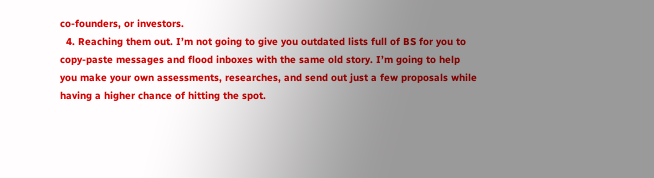co-founders, or investors.
  4. Reaching them out. I’m not going to give you outdated lists full of BS for you to copy-paste messages and flood inboxes with the same old story. I’m going to help you make your own assessments, researches, and send out just a few proposals while having a higher chance of hitting the spot.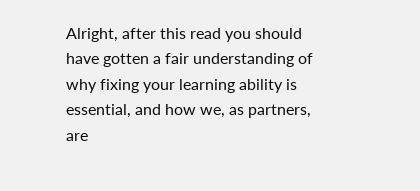Alright, after this read you should have gotten a fair understanding of why fixing your learning ability is essential, and how we, as partners, are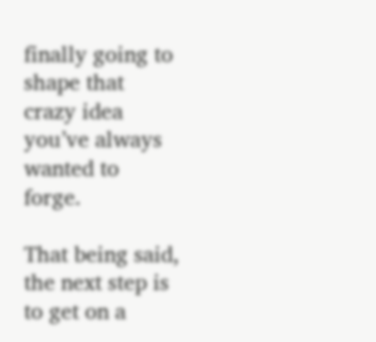finally going to shape that crazy idea you’ve always wanted to forge.

That being said, the next step is to get on a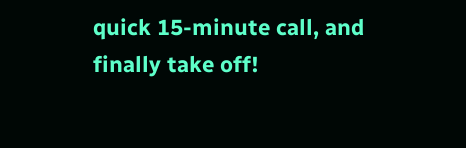quick 15-minute call, and finally take off!